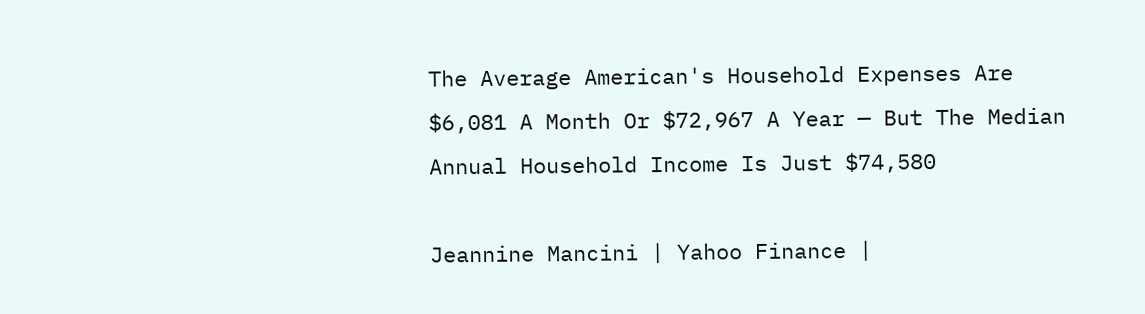The Average American's Household Expenses Are $6,081 A Month Or $72,967 A Year — But The Median Annual Household Income Is Just $74,580

Jeannine Mancini | Yahoo Finance |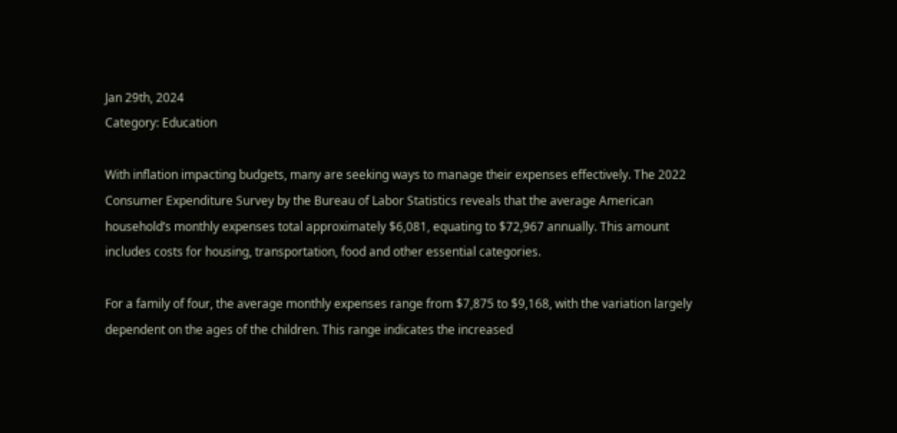Jan 29th, 2024
Category: Education

With inflation impacting budgets, many are seeking ways to manage their expenses effectively. The 2022 Consumer Expenditure Survey by the Bureau of Labor Statistics reveals that the average American household’s monthly expenses total approximately $6,081, equating to $72,967 annually. This amount includes costs for housing, transportation, food and other essential categories.

For a family of four, the average monthly expenses range from $7,875 to $9,168, with the variation largely dependent on the ages of the children. This range indicates the increased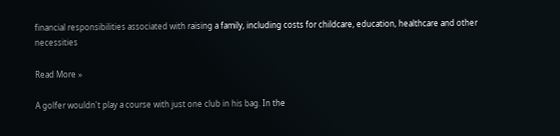financial responsibilities associated with raising a family, including costs for childcare, education, healthcare and other necessities

Read More »

A golfer wouldn't play a course with just one club in his bag. In the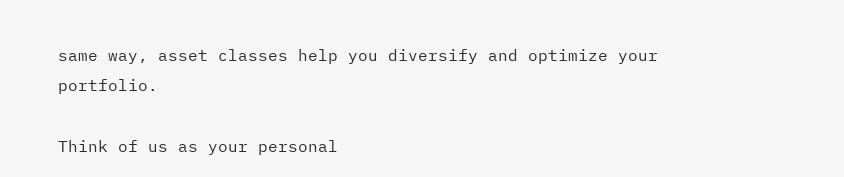same way, asset classes help you diversify and optimize your portfolio.

Think of us as your personal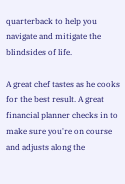quarterback to help you navigate and mitigate the blindsides of life.

A great chef tastes as he cooks for the best result. A great financial planner checks in to make sure you're on course and adjusts along the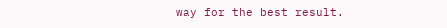way for the best result.